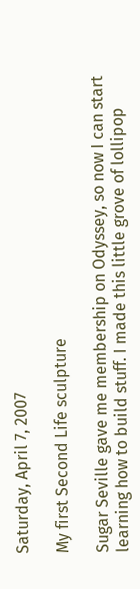Saturday, April 7, 2007

My first Second Life sculpture

Sugar Seville gave me membership on Odyssey, so now I can start learning how to build stuff. I made this little grove of lollipop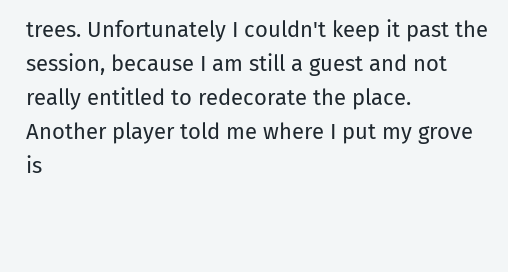trees. Unfortunately I couldn't keep it past the session, because I am still a guest and not really entitled to redecorate the place. Another player told me where I put my grove is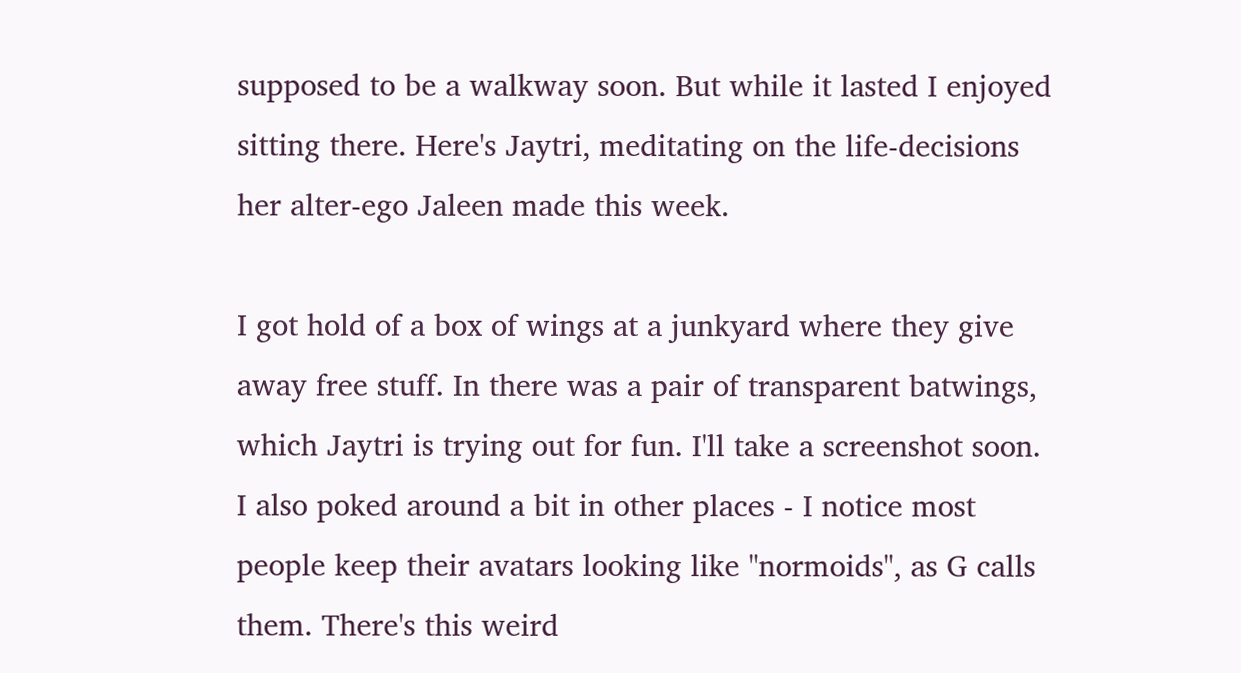supposed to be a walkway soon. But while it lasted I enjoyed sitting there. Here's Jaytri, meditating on the life-decisions her alter-ego Jaleen made this week.

I got hold of a box of wings at a junkyard where they give away free stuff. In there was a pair of transparent batwings, which Jaytri is trying out for fun. I'll take a screenshot soon. I also poked around a bit in other places - I notice most people keep their avatars looking like "normoids", as G calls them. There's this weird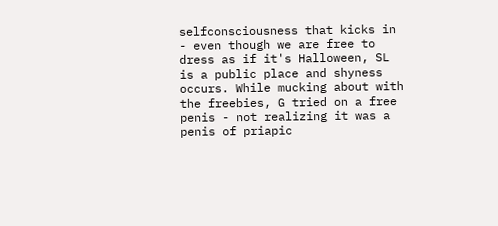selfconsciousness that kicks in - even though we are free to dress as if it's Halloween, SL is a public place and shyness occurs. While mucking about with the freebies, G tried on a free penis - not realizing it was a penis of priapic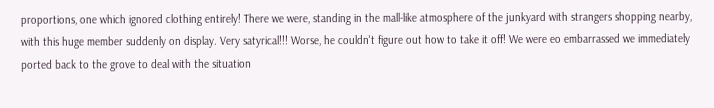proportions, one which ignored clothing entirely! There we were, standing in the mall-like atmosphere of the junkyard with strangers shopping nearby, with this huge member suddenly on display. Very satyrical!!! Worse, he couldn't figure out how to take it off! We were eo embarrassed we immediately ported back to the grove to deal with the situation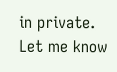in private. Let me know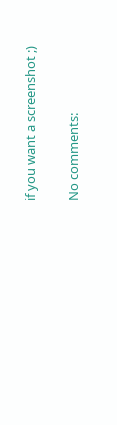if you want a screenshot ;)

No comments: